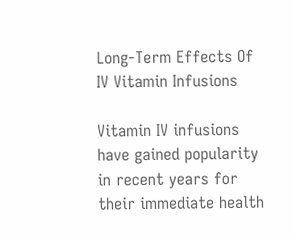Long-Term Effects Of IV Vitamin Infusions

Vitamin IV infusions have gained popularity in recent years for their immediate health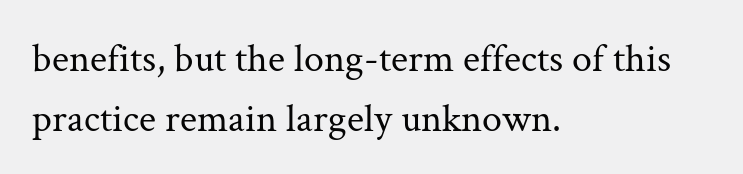benefits, but the long-term effects of this practice remain largely unknown.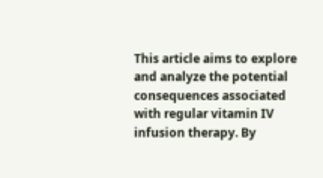This article aims to explore and analyze the potential consequences associated with regular vitamin IV infusion therapy. By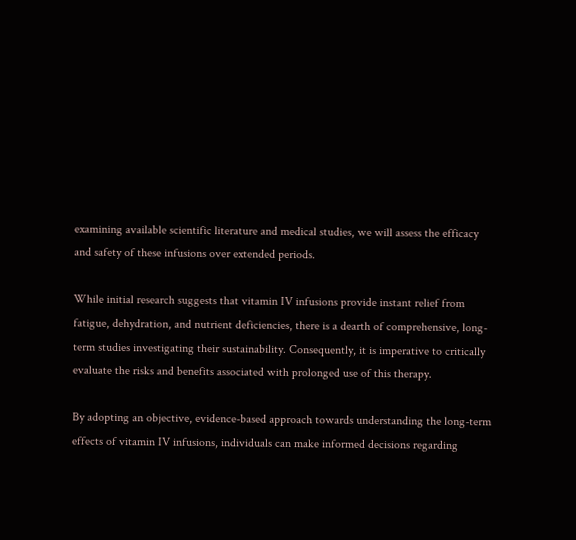examining available scientific literature and medical studies, we will assess the efficacy and safety of these infusions over extended periods.

While initial research suggests that vitamin IV infusions provide instant relief from fatigue, dehydration, and nutrient deficiencies, there is a dearth of comprehensive, long-term studies investigating their sustainability. Consequently, it is imperative to critically evaluate the risks and benefits associated with prolonged use of this therapy.

By adopting an objective, evidence-based approach towards understanding the long-term effects of vitamin IV infusions, individuals can make informed decisions regarding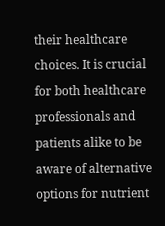their healthcare choices. It is crucial for both healthcare professionals and patients alike to be aware of alternative options for nutrient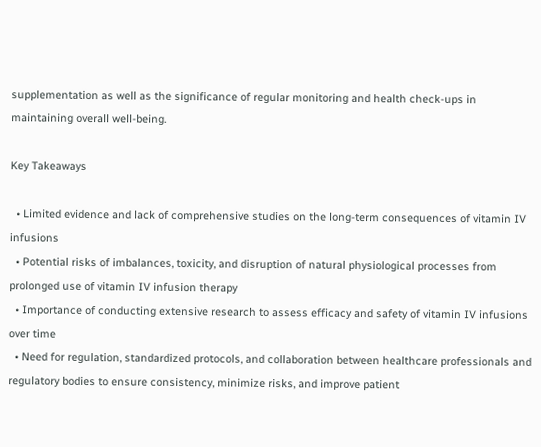supplementation as well as the significance of regular monitoring and health check-ups in maintaining overall well-being.

Key Takeaways

  • Limited evidence and lack of comprehensive studies on the long-term consequences of vitamin IV infusions
  • Potential risks of imbalances, toxicity, and disruption of natural physiological processes from prolonged use of vitamin IV infusion therapy
  • Importance of conducting extensive research to assess efficacy and safety of vitamin IV infusions over time
  • Need for regulation, standardized protocols, and collaboration between healthcare professionals and regulatory bodies to ensure consistency, minimize risks, and improve patient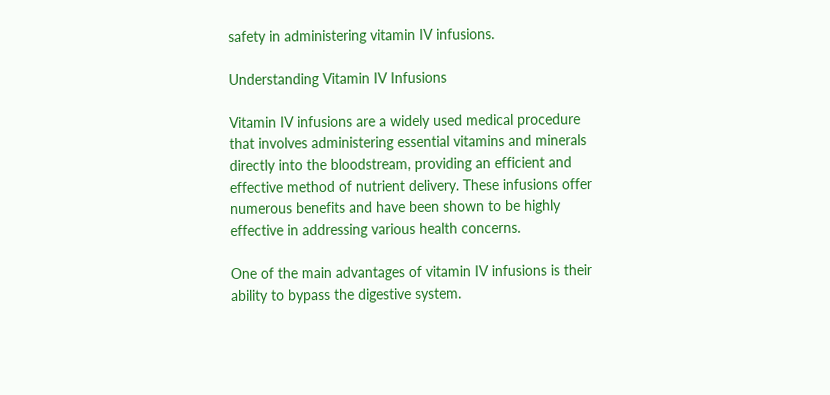safety in administering vitamin IV infusions.

Understanding Vitamin IV Infusions

Vitamin IV infusions are a widely used medical procedure that involves administering essential vitamins and minerals directly into the bloodstream, providing an efficient and effective method of nutrient delivery. These infusions offer numerous benefits and have been shown to be highly effective in addressing various health concerns.

One of the main advantages of vitamin IV infusions is their ability to bypass the digestive system.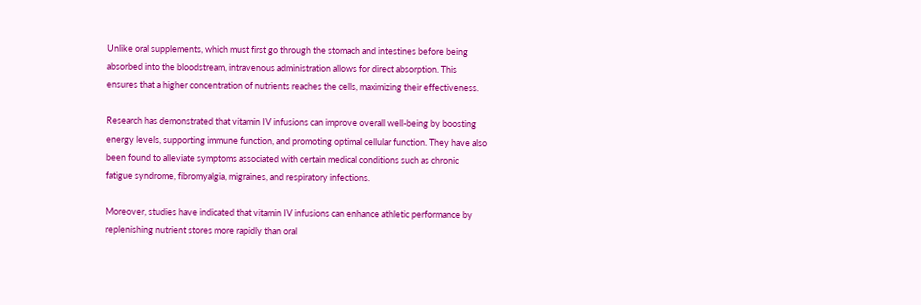Unlike oral supplements, which must first go through the stomach and intestines before being absorbed into the bloodstream, intravenous administration allows for direct absorption. This ensures that a higher concentration of nutrients reaches the cells, maximizing their effectiveness.

Research has demonstrated that vitamin IV infusions can improve overall well-being by boosting energy levels, supporting immune function, and promoting optimal cellular function. They have also been found to alleviate symptoms associated with certain medical conditions such as chronic fatigue syndrome, fibromyalgia, migraines, and respiratory infections.

Moreover, studies have indicated that vitamin IV infusions can enhance athletic performance by replenishing nutrient stores more rapidly than oral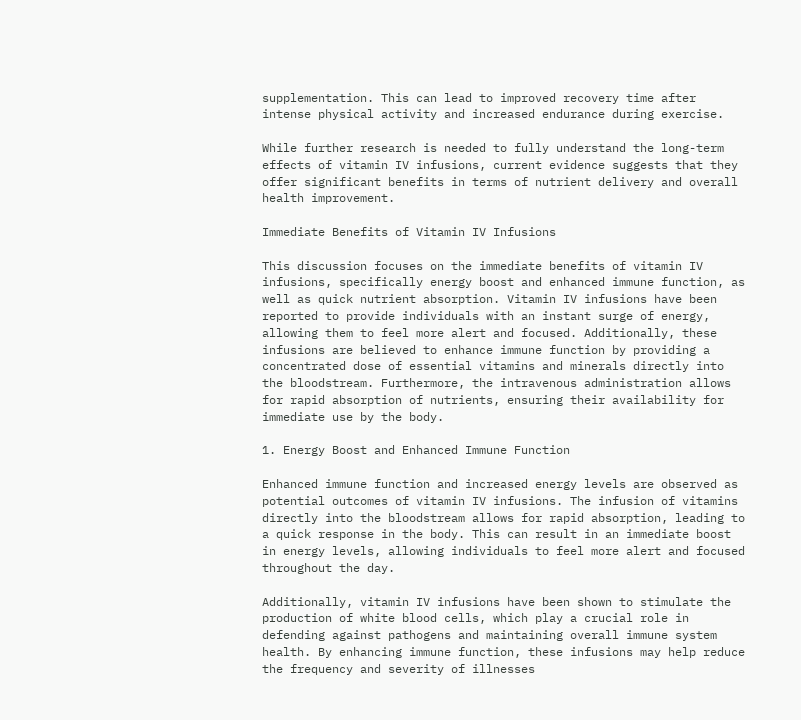supplementation. This can lead to improved recovery time after intense physical activity and increased endurance during exercise.

While further research is needed to fully understand the long-term effects of vitamin IV infusions, current evidence suggests that they offer significant benefits in terms of nutrient delivery and overall health improvement.

Immediate Benefits of Vitamin IV Infusions

This discussion focuses on the immediate benefits of vitamin IV infusions, specifically energy boost and enhanced immune function, as well as quick nutrient absorption. Vitamin IV infusions have been reported to provide individuals with an instant surge of energy, allowing them to feel more alert and focused. Additionally, these infusions are believed to enhance immune function by providing a concentrated dose of essential vitamins and minerals directly into the bloodstream. Furthermore, the intravenous administration allows for rapid absorption of nutrients, ensuring their availability for immediate use by the body.

1. Energy Boost and Enhanced Immune Function

Enhanced immune function and increased energy levels are observed as potential outcomes of vitamin IV infusions. The infusion of vitamins directly into the bloodstream allows for rapid absorption, leading to a quick response in the body. This can result in an immediate boost in energy levels, allowing individuals to feel more alert and focused throughout the day.

Additionally, vitamin IV infusions have been shown to stimulate the production of white blood cells, which play a crucial role in defending against pathogens and maintaining overall immune system health. By enhancing immune function, these infusions may help reduce the frequency and severity of illnesses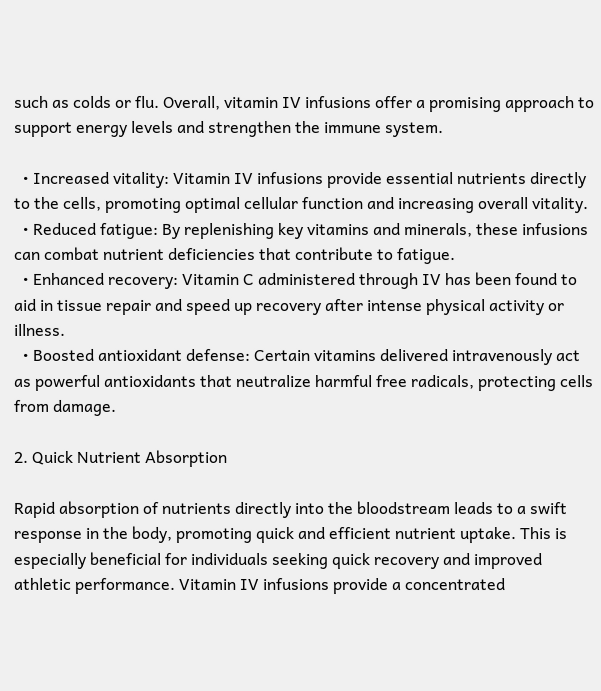such as colds or flu. Overall, vitamin IV infusions offer a promising approach to support energy levels and strengthen the immune system.

  • Increased vitality: Vitamin IV infusions provide essential nutrients directly to the cells, promoting optimal cellular function and increasing overall vitality.
  • Reduced fatigue: By replenishing key vitamins and minerals, these infusions can combat nutrient deficiencies that contribute to fatigue.
  • Enhanced recovery: Vitamin C administered through IV has been found to aid in tissue repair and speed up recovery after intense physical activity or illness.
  • Boosted antioxidant defense: Certain vitamins delivered intravenously act as powerful antioxidants that neutralize harmful free radicals, protecting cells from damage.

2. Quick Nutrient Absorption

Rapid absorption of nutrients directly into the bloodstream leads to a swift response in the body, promoting quick and efficient nutrient uptake. This is especially beneficial for individuals seeking quick recovery and improved athletic performance. Vitamin IV infusions provide a concentrated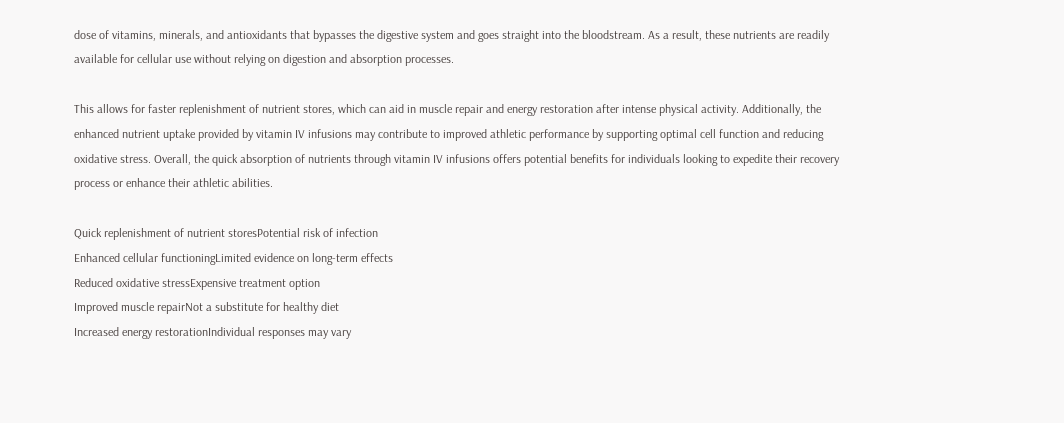dose of vitamins, minerals, and antioxidants that bypasses the digestive system and goes straight into the bloodstream. As a result, these nutrients are readily available for cellular use without relying on digestion and absorption processes.

This allows for faster replenishment of nutrient stores, which can aid in muscle repair and energy restoration after intense physical activity. Additionally, the enhanced nutrient uptake provided by vitamin IV infusions may contribute to improved athletic performance by supporting optimal cell function and reducing oxidative stress. Overall, the quick absorption of nutrients through vitamin IV infusions offers potential benefits for individuals looking to expedite their recovery process or enhance their athletic abilities.

Quick replenishment of nutrient storesPotential risk of infection
Enhanced cellular functioningLimited evidence on long-term effects
Reduced oxidative stressExpensive treatment option
Improved muscle repairNot a substitute for healthy diet
Increased energy restorationIndividual responses may vary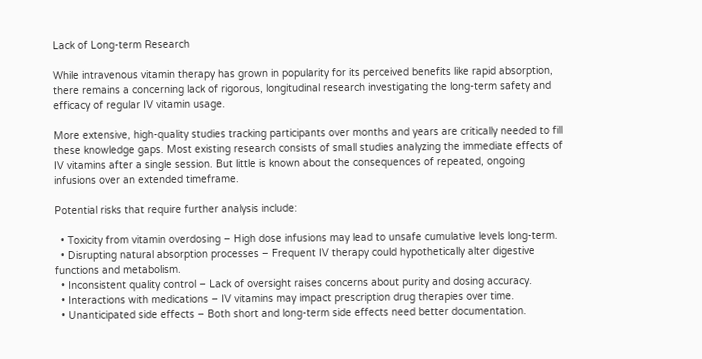Lack of Long-term Research

While intravenous vitamin therapy has grown in popularity for its perceived benefits like rapid absorption, there remains a concerning lack of rigorous, longitudinal research investigating the long-term safety and efficacy of regular IV vitamin usage.

More extensive, high-quality studies tracking participants over months and years are critically needed to fill these knowledge gaps. Most existing research consists of small studies analyzing the immediate effects of IV vitamins after a single session. But little is known about the consequences of repeated, ongoing infusions over an extended timeframe.

Potential risks that require further analysis include:

  • Toxicity from vitamin overdosing – High dose infusions may lead to unsafe cumulative levels long-term.
  • Disrupting natural absorption processes – Frequent IV therapy could hypothetically alter digestive functions and metabolism.
  • Inconsistent quality control – Lack of oversight raises concerns about purity and dosing accuracy.
  • Interactions with medications – IV vitamins may impact prescription drug therapies over time.
  • Unanticipated side effects – Both short and long-term side effects need better documentation.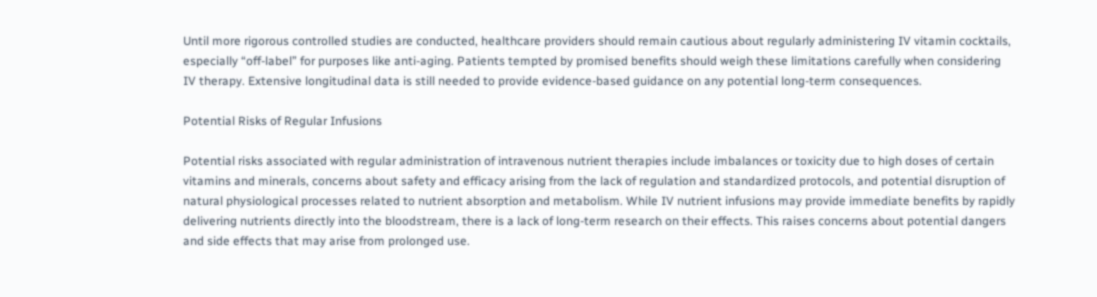Until more rigorous controlled studies are conducted, healthcare providers should remain cautious about regularly administering IV vitamin cocktails, especially “off-label” for purposes like anti-aging. Patients tempted by promised benefits should weigh these limitations carefully when considering IV therapy. Extensive longitudinal data is still needed to provide evidence-based guidance on any potential long-term consequences.

Potential Risks of Regular Infusions

Potential risks associated with regular administration of intravenous nutrient therapies include imbalances or toxicity due to high doses of certain vitamins and minerals, concerns about safety and efficacy arising from the lack of regulation and standardized protocols, and potential disruption of natural physiological processes related to nutrient absorption and metabolism. While IV nutrient infusions may provide immediate benefits by rapidly delivering nutrients directly into the bloodstream, there is a lack of long-term research on their effects. This raises concerns about potential dangers and side effects that may arise from prolonged use.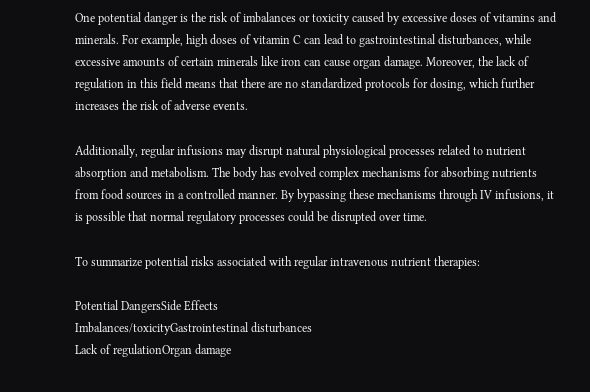One potential danger is the risk of imbalances or toxicity caused by excessive doses of vitamins and minerals. For example, high doses of vitamin C can lead to gastrointestinal disturbances, while excessive amounts of certain minerals like iron can cause organ damage. Moreover, the lack of regulation in this field means that there are no standardized protocols for dosing, which further increases the risk of adverse events.

Additionally, regular infusions may disrupt natural physiological processes related to nutrient absorption and metabolism. The body has evolved complex mechanisms for absorbing nutrients from food sources in a controlled manner. By bypassing these mechanisms through IV infusions, it is possible that normal regulatory processes could be disrupted over time.

To summarize potential risks associated with regular intravenous nutrient therapies:

Potential DangersSide Effects
Imbalances/toxicityGastrointestinal disturbances
Lack of regulationOrgan damage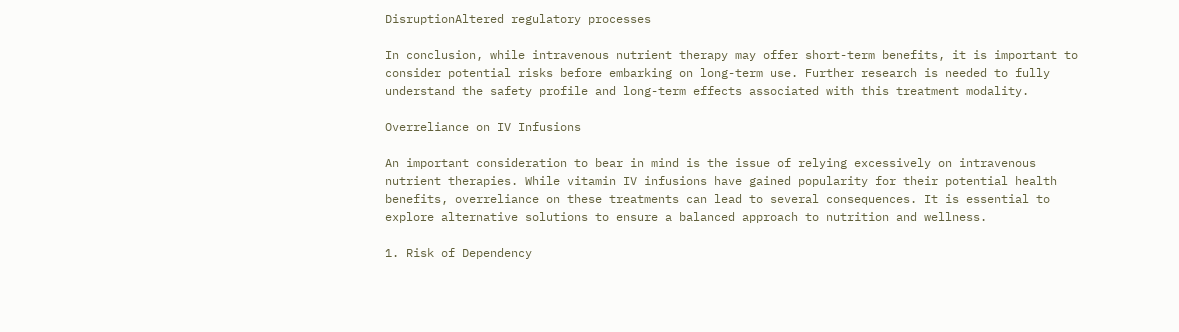DisruptionAltered regulatory processes

In conclusion, while intravenous nutrient therapy may offer short-term benefits, it is important to consider potential risks before embarking on long-term use. Further research is needed to fully understand the safety profile and long-term effects associated with this treatment modality.

Overreliance on IV Infusions

An important consideration to bear in mind is the issue of relying excessively on intravenous nutrient therapies. While vitamin IV infusions have gained popularity for their potential health benefits, overreliance on these treatments can lead to several consequences. It is essential to explore alternative solutions to ensure a balanced approach to nutrition and wellness.

1. Risk of Dependency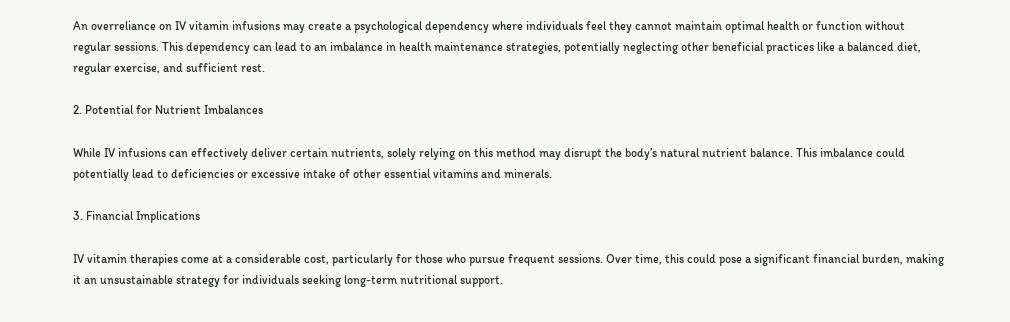An overreliance on IV vitamin infusions may create a psychological dependency where individuals feel they cannot maintain optimal health or function without regular sessions. This dependency can lead to an imbalance in health maintenance strategies, potentially neglecting other beneficial practices like a balanced diet, regular exercise, and sufficient rest.

2. Potential for Nutrient Imbalances

While IV infusions can effectively deliver certain nutrients, solely relying on this method may disrupt the body’s natural nutrient balance. This imbalance could potentially lead to deficiencies or excessive intake of other essential vitamins and minerals.

3. Financial Implications

IV vitamin therapies come at a considerable cost, particularly for those who pursue frequent sessions. Over time, this could pose a significant financial burden, making it an unsustainable strategy for individuals seeking long-term nutritional support.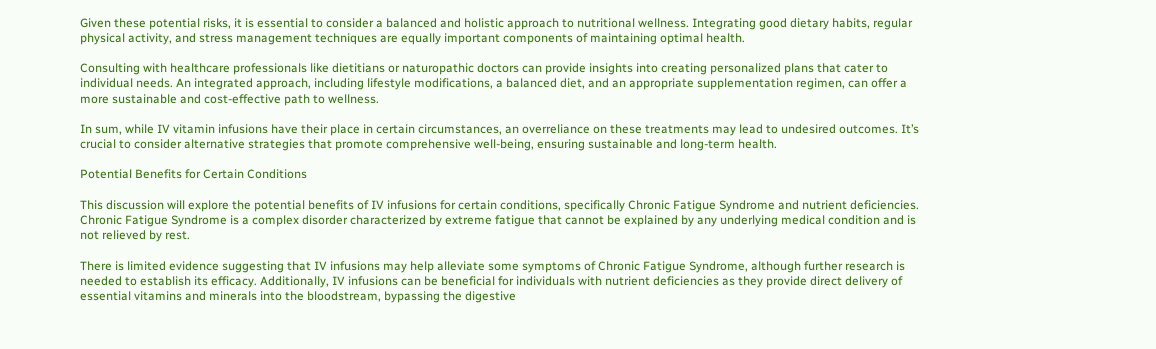Given these potential risks, it is essential to consider a balanced and holistic approach to nutritional wellness. Integrating good dietary habits, regular physical activity, and stress management techniques are equally important components of maintaining optimal health.

Consulting with healthcare professionals like dietitians or naturopathic doctors can provide insights into creating personalized plans that cater to individual needs. An integrated approach, including lifestyle modifications, a balanced diet, and an appropriate supplementation regimen, can offer a more sustainable and cost-effective path to wellness.

In sum, while IV vitamin infusions have their place in certain circumstances, an overreliance on these treatments may lead to undesired outcomes. It’s crucial to consider alternative strategies that promote comprehensive well-being, ensuring sustainable and long-term health.

Potential Benefits for Certain Conditions

This discussion will explore the potential benefits of IV infusions for certain conditions, specifically Chronic Fatigue Syndrome and nutrient deficiencies. Chronic Fatigue Syndrome is a complex disorder characterized by extreme fatigue that cannot be explained by any underlying medical condition and is not relieved by rest.

There is limited evidence suggesting that IV infusions may help alleviate some symptoms of Chronic Fatigue Syndrome, although further research is needed to establish its efficacy. Additionally, IV infusions can be beneficial for individuals with nutrient deficiencies as they provide direct delivery of essential vitamins and minerals into the bloodstream, bypassing the digestive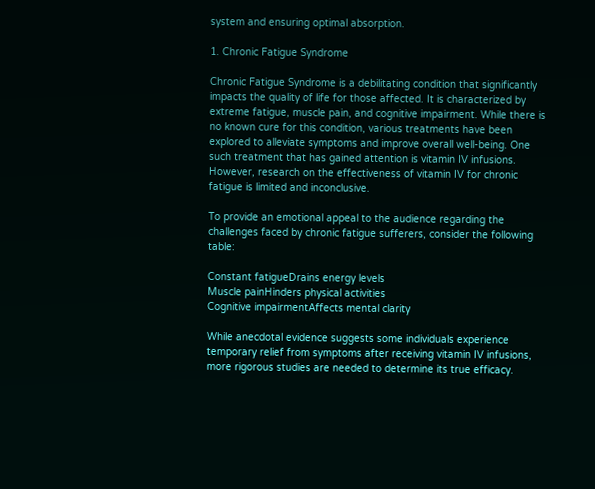system and ensuring optimal absorption.

1. Chronic Fatigue Syndrome

Chronic Fatigue Syndrome is a debilitating condition that significantly impacts the quality of life for those affected. It is characterized by extreme fatigue, muscle pain, and cognitive impairment. While there is no known cure for this condition, various treatments have been explored to alleviate symptoms and improve overall well-being. One such treatment that has gained attention is vitamin IV infusions. However, research on the effectiveness of vitamin IV for chronic fatigue is limited and inconclusive.

To provide an emotional appeal to the audience regarding the challenges faced by chronic fatigue sufferers, consider the following table:

Constant fatigueDrains energy levels
Muscle painHinders physical activities
Cognitive impairmentAffects mental clarity

While anecdotal evidence suggests some individuals experience temporary relief from symptoms after receiving vitamin IV infusions, more rigorous studies are needed to determine its true efficacy.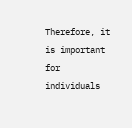Therefore, it is important for individuals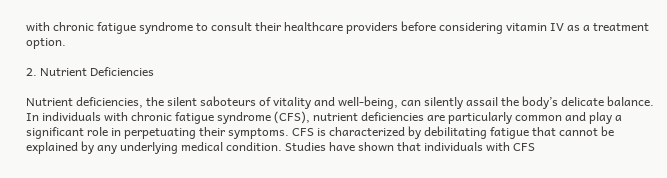with chronic fatigue syndrome to consult their healthcare providers before considering vitamin IV as a treatment option.

2. Nutrient Deficiencies

Nutrient deficiencies, the silent saboteurs of vitality and well-being, can silently assail the body’s delicate balance. In individuals with chronic fatigue syndrome (CFS), nutrient deficiencies are particularly common and play a significant role in perpetuating their symptoms. CFS is characterized by debilitating fatigue that cannot be explained by any underlying medical condition. Studies have shown that individuals with CFS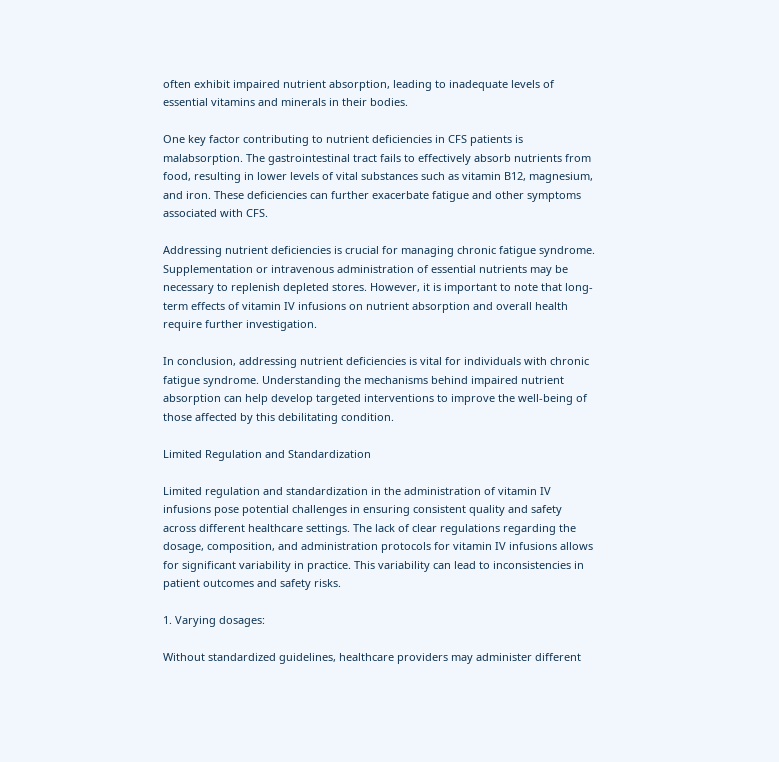often exhibit impaired nutrient absorption, leading to inadequate levels of essential vitamins and minerals in their bodies.

One key factor contributing to nutrient deficiencies in CFS patients is malabsorption. The gastrointestinal tract fails to effectively absorb nutrients from food, resulting in lower levels of vital substances such as vitamin B12, magnesium, and iron. These deficiencies can further exacerbate fatigue and other symptoms associated with CFS.

Addressing nutrient deficiencies is crucial for managing chronic fatigue syndrome. Supplementation or intravenous administration of essential nutrients may be necessary to replenish depleted stores. However, it is important to note that long-term effects of vitamin IV infusions on nutrient absorption and overall health require further investigation.

In conclusion, addressing nutrient deficiencies is vital for individuals with chronic fatigue syndrome. Understanding the mechanisms behind impaired nutrient absorption can help develop targeted interventions to improve the well-being of those affected by this debilitating condition.

Limited Regulation and Standardization

Limited regulation and standardization in the administration of vitamin IV infusions pose potential challenges in ensuring consistent quality and safety across different healthcare settings. The lack of clear regulations regarding the dosage, composition, and administration protocols for vitamin IV infusions allows for significant variability in practice. This variability can lead to inconsistencies in patient outcomes and safety risks.

1. Varying dosages:

Without standardized guidelines, healthcare providers may administer different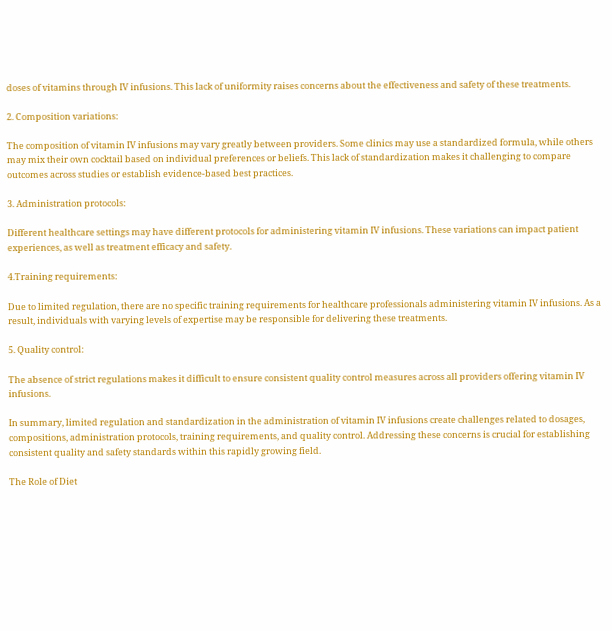doses of vitamins through IV infusions. This lack of uniformity raises concerns about the effectiveness and safety of these treatments.

2. Composition variations:

The composition of vitamin IV infusions may vary greatly between providers. Some clinics may use a standardized formula, while others may mix their own cocktail based on individual preferences or beliefs. This lack of standardization makes it challenging to compare outcomes across studies or establish evidence-based best practices.

3. Administration protocols:

Different healthcare settings may have different protocols for administering vitamin IV infusions. These variations can impact patient experiences, as well as treatment efficacy and safety.

4.Training requirements:

Due to limited regulation, there are no specific training requirements for healthcare professionals administering vitamin IV infusions. As a result, individuals with varying levels of expertise may be responsible for delivering these treatments.

5. Quality control:

The absence of strict regulations makes it difficult to ensure consistent quality control measures across all providers offering vitamin IV infusions.

In summary, limited regulation and standardization in the administration of vitamin IV infusions create challenges related to dosages, compositions, administration protocols, training requirements, and quality control. Addressing these concerns is crucial for establishing consistent quality and safety standards within this rapidly growing field.

The Role of Diet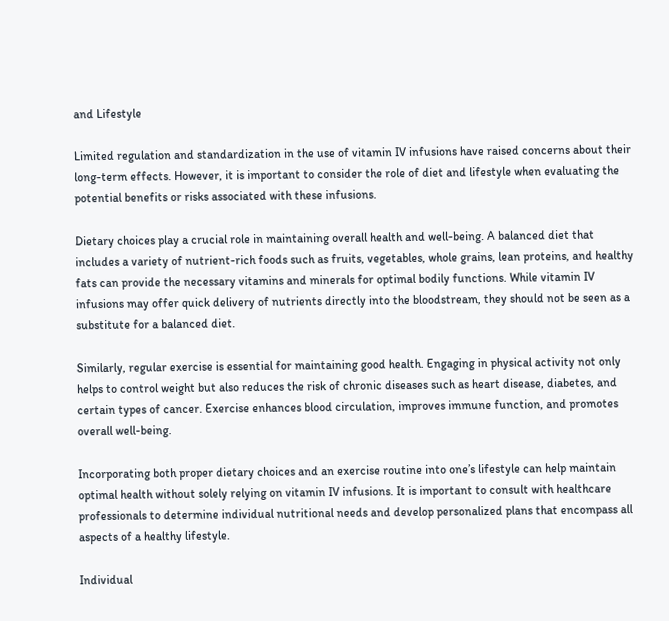and Lifestyle

Limited regulation and standardization in the use of vitamin IV infusions have raised concerns about their long-term effects. However, it is important to consider the role of diet and lifestyle when evaluating the potential benefits or risks associated with these infusions.

Dietary choices play a crucial role in maintaining overall health and well-being. A balanced diet that includes a variety of nutrient-rich foods such as fruits, vegetables, whole grains, lean proteins, and healthy fats can provide the necessary vitamins and minerals for optimal bodily functions. While vitamin IV infusions may offer quick delivery of nutrients directly into the bloodstream, they should not be seen as a substitute for a balanced diet.

Similarly, regular exercise is essential for maintaining good health. Engaging in physical activity not only helps to control weight but also reduces the risk of chronic diseases such as heart disease, diabetes, and certain types of cancer. Exercise enhances blood circulation, improves immune function, and promotes overall well-being.

Incorporating both proper dietary choices and an exercise routine into one’s lifestyle can help maintain optimal health without solely relying on vitamin IV infusions. It is important to consult with healthcare professionals to determine individual nutritional needs and develop personalized plans that encompass all aspects of a healthy lifestyle.

Individual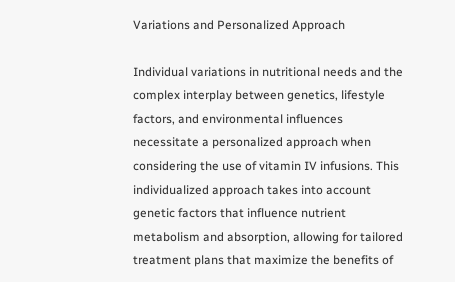Variations and Personalized Approach

Individual variations in nutritional needs and the complex interplay between genetics, lifestyle factors, and environmental influences necessitate a personalized approach when considering the use of vitamin IV infusions. This individualized approach takes into account genetic factors that influence nutrient metabolism and absorption, allowing for tailored treatment plans that maximize the benefits of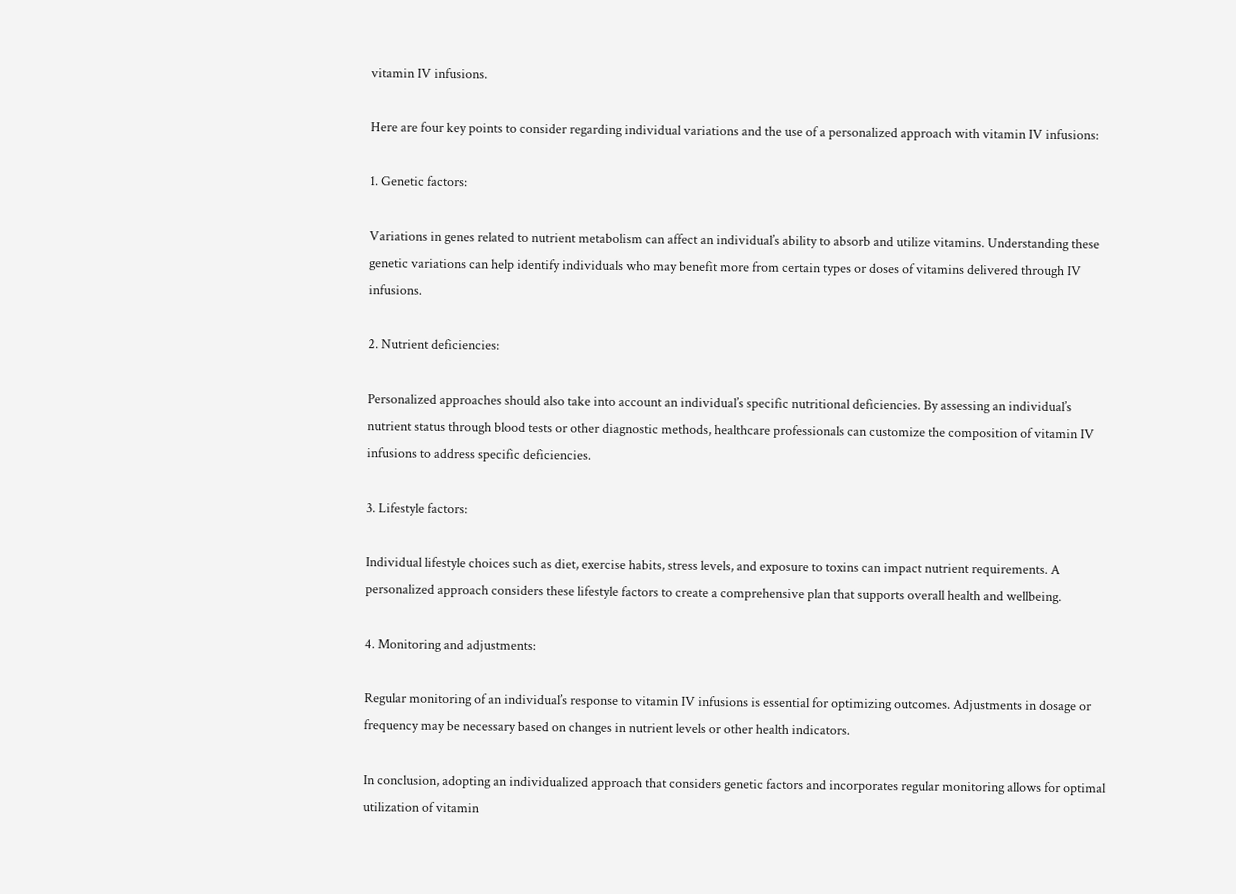vitamin IV infusions.

Here are four key points to consider regarding individual variations and the use of a personalized approach with vitamin IV infusions:

1. Genetic factors:

Variations in genes related to nutrient metabolism can affect an individual’s ability to absorb and utilize vitamins. Understanding these genetic variations can help identify individuals who may benefit more from certain types or doses of vitamins delivered through IV infusions.

2. Nutrient deficiencies:

Personalized approaches should also take into account an individual’s specific nutritional deficiencies. By assessing an individual’s nutrient status through blood tests or other diagnostic methods, healthcare professionals can customize the composition of vitamin IV infusions to address specific deficiencies.

3. Lifestyle factors:

Individual lifestyle choices such as diet, exercise habits, stress levels, and exposure to toxins can impact nutrient requirements. A personalized approach considers these lifestyle factors to create a comprehensive plan that supports overall health and wellbeing.

4. Monitoring and adjustments:

Regular monitoring of an individual’s response to vitamin IV infusions is essential for optimizing outcomes. Adjustments in dosage or frequency may be necessary based on changes in nutrient levels or other health indicators.

In conclusion, adopting an individualized approach that considers genetic factors and incorporates regular monitoring allows for optimal utilization of vitamin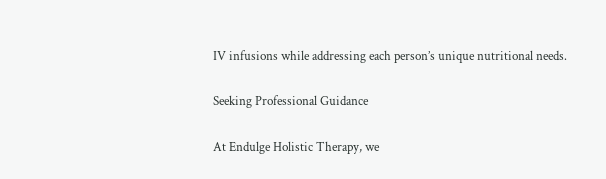IV infusions while addressing each person’s unique nutritional needs.

Seeking Professional Guidance

At Endulge Holistic Therapy, we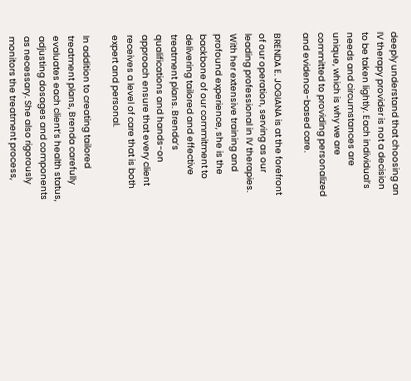deeply understand that choosing an IV therapy provider is not a decision to be taken lightly. Each individual’s needs and circumstances are unique, which is why we are committed to providing personalized and evidence-based care.

BRENDA E. JOGIANA is at the forefront of our operation, serving as our leading professional in IV therapies. With her extensive training and profound experience, she is the backbone of our commitment to delivering tailored and effective treatment plans. Brenda’s qualifications and hands-on approach ensure that every client receives a level of care that is both expert and personal.

In addition to creating tailored treatment plans, Brenda carefully evaluates each client’s health status, adjusting dosages and components as necessary. She also rigorously monitors the treatment process,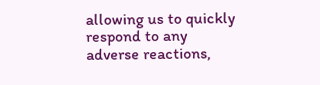allowing us to quickly respond to any adverse reactions,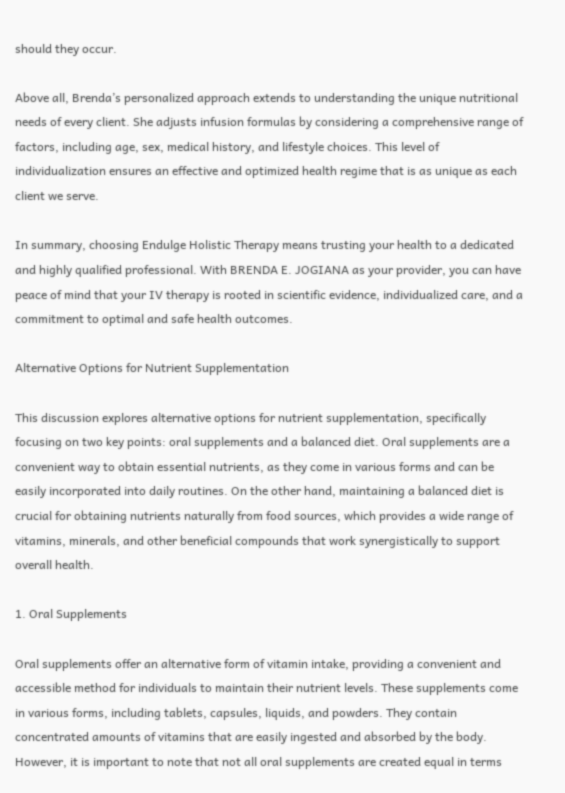should they occur.

Above all, Brenda’s personalized approach extends to understanding the unique nutritional needs of every client. She adjusts infusion formulas by considering a comprehensive range of factors, including age, sex, medical history, and lifestyle choices. This level of individualization ensures an effective and optimized health regime that is as unique as each client we serve.

In summary, choosing Endulge Holistic Therapy means trusting your health to a dedicated and highly qualified professional. With BRENDA E. JOGIANA as your provider, you can have peace of mind that your IV therapy is rooted in scientific evidence, individualized care, and a commitment to optimal and safe health outcomes.

Alternative Options for Nutrient Supplementation

This discussion explores alternative options for nutrient supplementation, specifically focusing on two key points: oral supplements and a balanced diet. Oral supplements are a convenient way to obtain essential nutrients, as they come in various forms and can be easily incorporated into daily routines. On the other hand, maintaining a balanced diet is crucial for obtaining nutrients naturally from food sources, which provides a wide range of vitamins, minerals, and other beneficial compounds that work synergistically to support overall health.

1. Oral Supplements

Oral supplements offer an alternative form of vitamin intake, providing a convenient and accessible method for individuals to maintain their nutrient levels. These supplements come in various forms, including tablets, capsules, liquids, and powders. They contain concentrated amounts of vitamins that are easily ingested and absorbed by the body. However, it is important to note that not all oral supplements are created equal in terms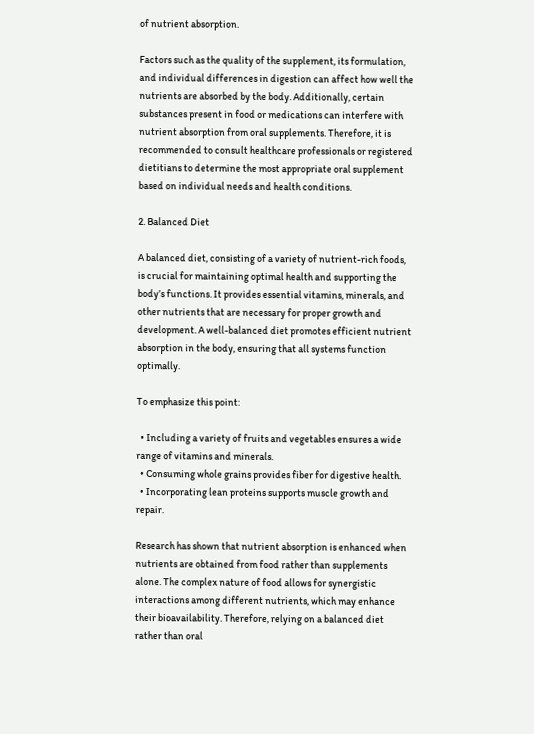of nutrient absorption.

Factors such as the quality of the supplement, its formulation, and individual differences in digestion can affect how well the nutrients are absorbed by the body. Additionally, certain substances present in food or medications can interfere with nutrient absorption from oral supplements. Therefore, it is recommended to consult healthcare professionals or registered dietitians to determine the most appropriate oral supplement based on individual needs and health conditions.

2. Balanced Diet

A balanced diet, consisting of a variety of nutrient-rich foods, is crucial for maintaining optimal health and supporting the body’s functions. It provides essential vitamins, minerals, and other nutrients that are necessary for proper growth and development. A well-balanced diet promotes efficient nutrient absorption in the body, ensuring that all systems function optimally.

To emphasize this point:

  • Including a variety of fruits and vegetables ensures a wide range of vitamins and minerals.
  • Consuming whole grains provides fiber for digestive health.
  • Incorporating lean proteins supports muscle growth and repair.

Research has shown that nutrient absorption is enhanced when nutrients are obtained from food rather than supplements alone. The complex nature of food allows for synergistic interactions among different nutrients, which may enhance their bioavailability. Therefore, relying on a balanced diet rather than oral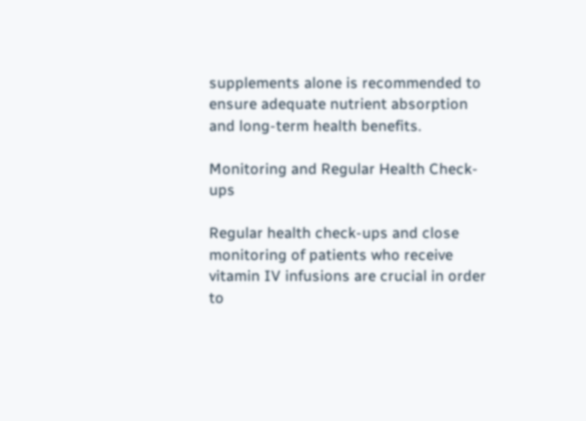supplements alone is recommended to ensure adequate nutrient absorption and long-term health benefits.

Monitoring and Regular Health Check-ups

Regular health check-ups and close monitoring of patients who receive vitamin IV infusions are crucial in order to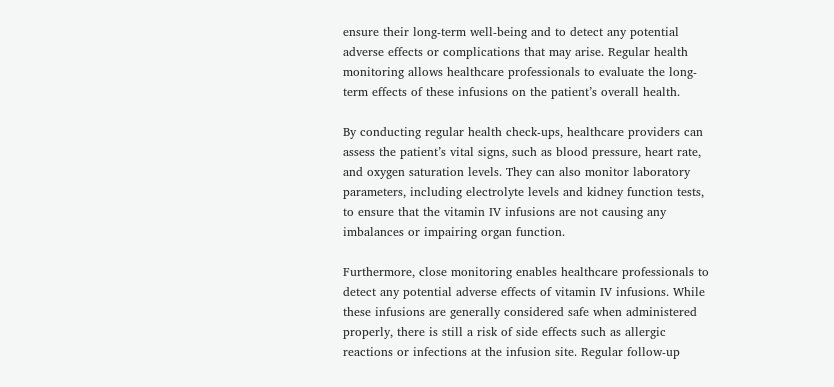ensure their long-term well-being and to detect any potential adverse effects or complications that may arise. Regular health monitoring allows healthcare professionals to evaluate the long-term effects of these infusions on the patient’s overall health.

By conducting regular health check-ups, healthcare providers can assess the patient’s vital signs, such as blood pressure, heart rate, and oxygen saturation levels. They can also monitor laboratory parameters, including electrolyte levels and kidney function tests, to ensure that the vitamin IV infusions are not causing any imbalances or impairing organ function.

Furthermore, close monitoring enables healthcare professionals to detect any potential adverse effects of vitamin IV infusions. While these infusions are generally considered safe when administered properly, there is still a risk of side effects such as allergic reactions or infections at the infusion site. Regular follow-up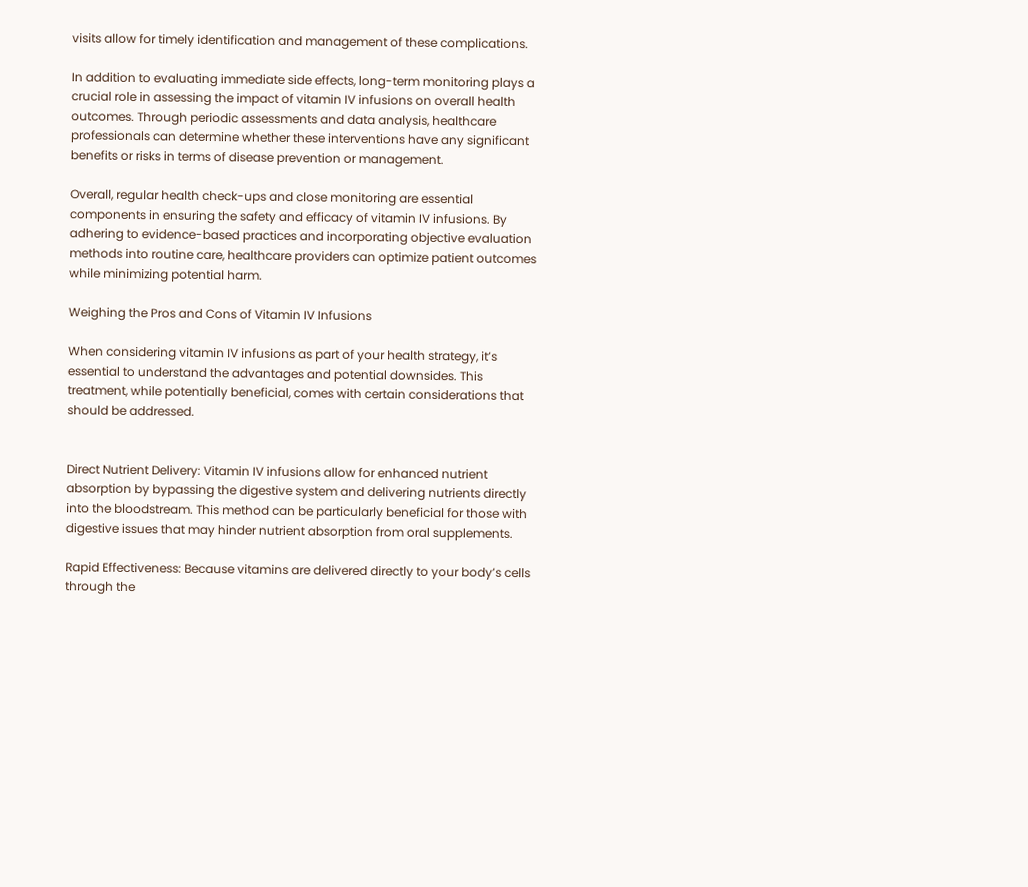visits allow for timely identification and management of these complications.

In addition to evaluating immediate side effects, long-term monitoring plays a crucial role in assessing the impact of vitamin IV infusions on overall health outcomes. Through periodic assessments and data analysis, healthcare professionals can determine whether these interventions have any significant benefits or risks in terms of disease prevention or management.

Overall, regular health check-ups and close monitoring are essential components in ensuring the safety and efficacy of vitamin IV infusions. By adhering to evidence-based practices and incorporating objective evaluation methods into routine care, healthcare providers can optimize patient outcomes while minimizing potential harm.

Weighing the Pros and Cons of Vitamin IV Infusions

When considering vitamin IV infusions as part of your health strategy, it’s essential to understand the advantages and potential downsides. This treatment, while potentially beneficial, comes with certain considerations that should be addressed.


Direct Nutrient Delivery: Vitamin IV infusions allow for enhanced nutrient absorption by bypassing the digestive system and delivering nutrients directly into the bloodstream. This method can be particularly beneficial for those with digestive issues that may hinder nutrient absorption from oral supplements.

Rapid Effectiveness: Because vitamins are delivered directly to your body’s cells through the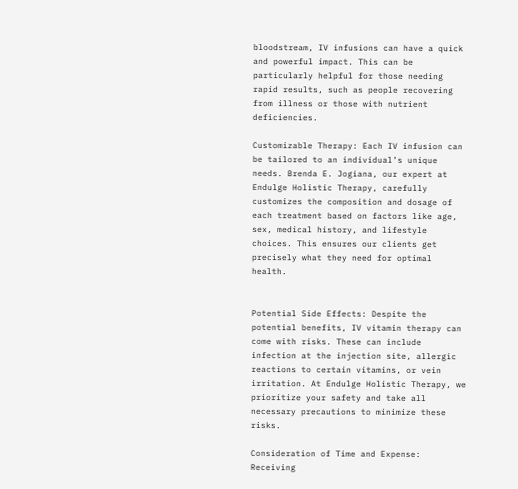bloodstream, IV infusions can have a quick and powerful impact. This can be particularly helpful for those needing rapid results, such as people recovering from illness or those with nutrient deficiencies.

Customizable Therapy: Each IV infusion can be tailored to an individual’s unique needs. Brenda E. Jogiana, our expert at Endulge Holistic Therapy, carefully customizes the composition and dosage of each treatment based on factors like age, sex, medical history, and lifestyle choices. This ensures our clients get precisely what they need for optimal health.


Potential Side Effects: Despite the potential benefits, IV vitamin therapy can come with risks. These can include infection at the injection site, allergic reactions to certain vitamins, or vein irritation. At Endulge Holistic Therapy, we prioritize your safety and take all necessary precautions to minimize these risks.

Consideration of Time and Expense: Receiving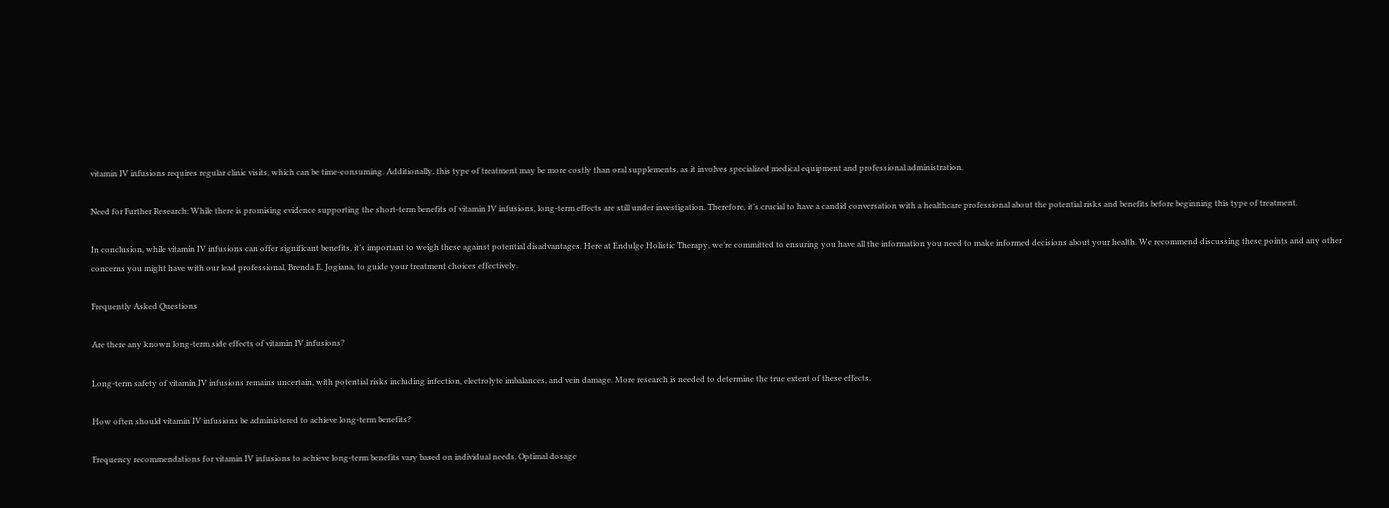vitamin IV infusions requires regular clinic visits, which can be time-consuming. Additionally, this type of treatment may be more costly than oral supplements, as it involves specialized medical equipment and professional administration.

Need for Further Research: While there is promising evidence supporting the short-term benefits of vitamin IV infusions, long-term effects are still under investigation. Therefore, it’s crucial to have a candid conversation with a healthcare professional about the potential risks and benefits before beginning this type of treatment.

In conclusion, while vitamin IV infusions can offer significant benefits, it’s important to weigh these against potential disadvantages. Here at Endulge Holistic Therapy, we’re committed to ensuring you have all the information you need to make informed decisions about your health. We recommend discussing these points and any other concerns you might have with our lead professional, Brenda E. Jogiana, to guide your treatment choices effectively.

Frequently Asked Questions

Are there any known long-term side effects of vitamin IV infusions?

Long-term safety of vitamin IV infusions remains uncertain, with potential risks including infection, electrolyte imbalances, and vein damage. More research is needed to determine the true extent of these effects.

How often should vitamin IV infusions be administered to achieve long-term benefits?

Frequency recommendations for vitamin IV infusions to achieve long-term benefits vary based on individual needs. Optimal dosage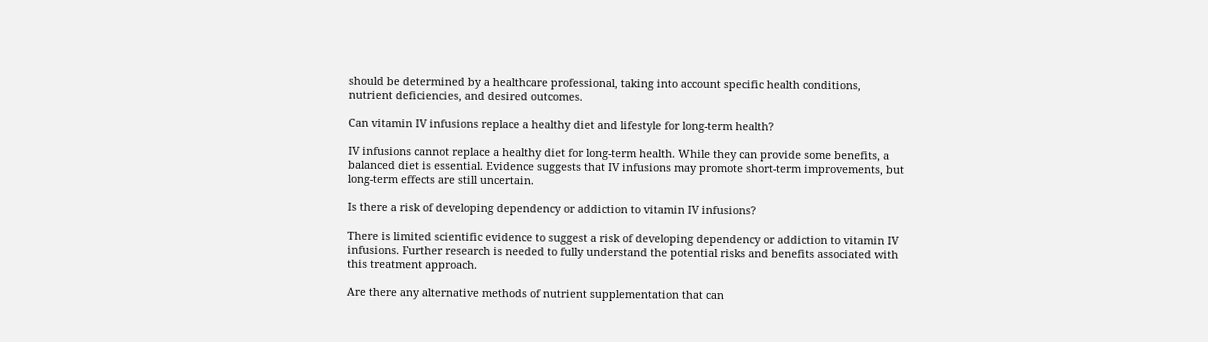should be determined by a healthcare professional, taking into account specific health conditions, nutrient deficiencies, and desired outcomes.

Can vitamin IV infusions replace a healthy diet and lifestyle for long-term health?

IV infusions cannot replace a healthy diet for long-term health. While they can provide some benefits, a balanced diet is essential. Evidence suggests that IV infusions may promote short-term improvements, but long-term effects are still uncertain.

Is there a risk of developing dependency or addiction to vitamin IV infusions?

There is limited scientific evidence to suggest a risk of developing dependency or addiction to vitamin IV infusions. Further research is needed to fully understand the potential risks and benefits associated with this treatment approach.

Are there any alternative methods of nutrient supplementation that can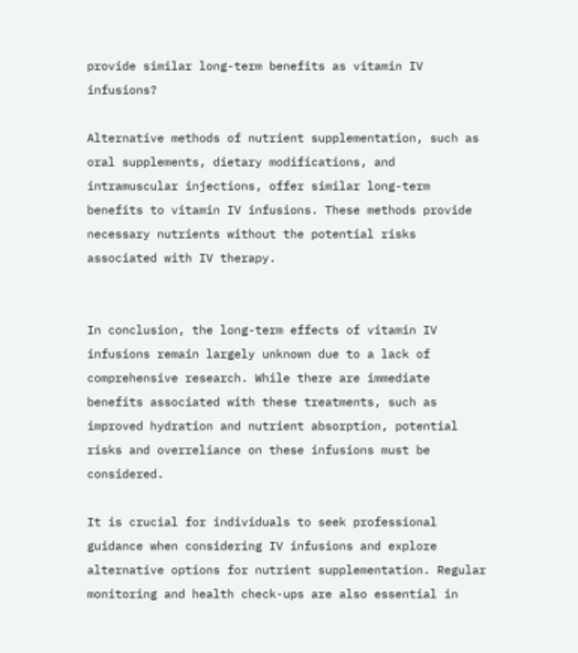provide similar long-term benefits as vitamin IV infusions?

Alternative methods of nutrient supplementation, such as oral supplements, dietary modifications, and intramuscular injections, offer similar long-term benefits to vitamin IV infusions. These methods provide necessary nutrients without the potential risks associated with IV therapy.


In conclusion, the long-term effects of vitamin IV infusions remain largely unknown due to a lack of comprehensive research. While there are immediate benefits associated with these treatments, such as improved hydration and nutrient absorption, potential risks and overreliance on these infusions must be considered.

It is crucial for individuals to seek professional guidance when considering IV infusions and explore alternative options for nutrient supplementation. Regular monitoring and health check-ups are also essential in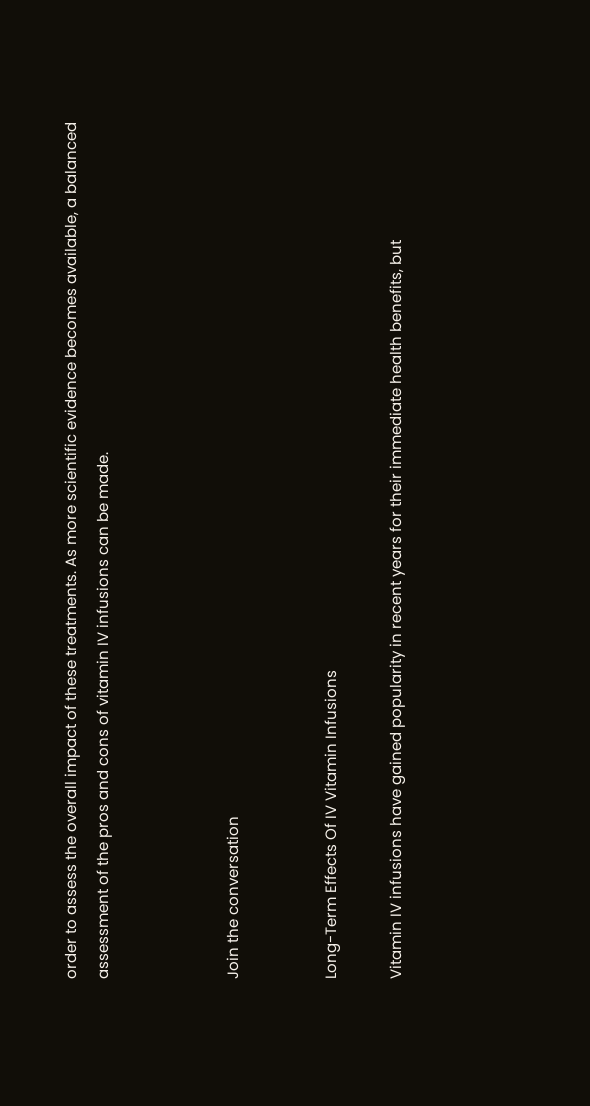order to assess the overall impact of these treatments. As more scientific evidence becomes available, a balanced assessment of the pros and cons of vitamin IV infusions can be made.



Join the conversation


Long-Term Effects Of IV Vitamin Infusions

Vitamin IV infusions have gained popularity in recent years for their immediate health benefits, but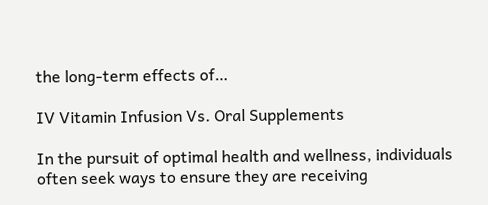the long-term effects of…

IV Vitamin Infusion Vs. Oral Supplements

In the pursuit of optimal health and wellness, individuals often seek ways to ensure they are receiving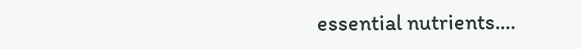essential nutrients.…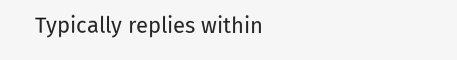Typically replies within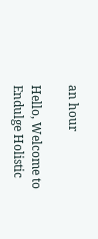an hour

Hello, Welcome to Endulge Holistic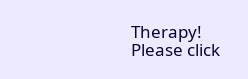Therapy! Please click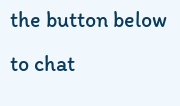the button below to chat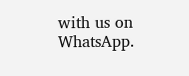with us on WhatsApp.